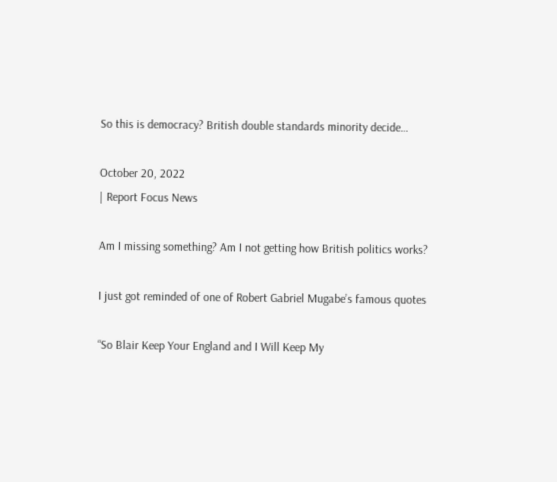So this is democracy? British double standards minority decide…

October 20, 2022
| Report Focus News

Am I missing something? Am I not getting how British politics works?

I just got reminded of one of Robert Gabriel Mugabe’s famous quotes

“So Blair Keep Your England and I Will Keep My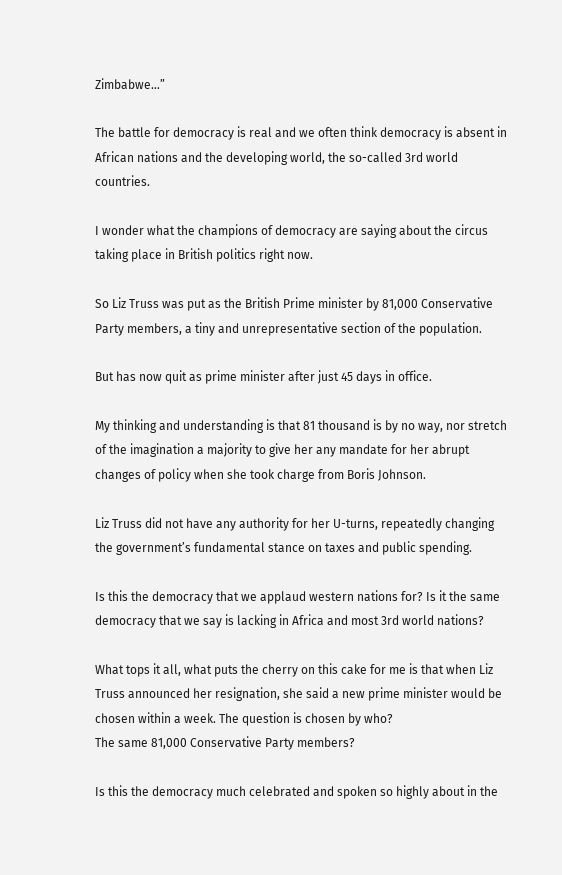Zimbabwe…”

The battle for democracy is real and we often think democracy is absent in African nations and the developing world, the so-called 3rd world countries.

I wonder what the champions of democracy are saying about the circus taking place in British politics right now.

So Liz Truss was put as the British Prime minister by 81,000 Conservative Party members, a tiny and unrepresentative section of the population.

But has now quit as prime minister after just 45 days in office.

My thinking and understanding is that 81 thousand is by no way, nor stretch of the imagination a majority to give her any mandate for her abrupt changes of policy when she took charge from Boris Johnson.

Liz Truss did not have any authority for her U-turns, repeatedly changing the government’s fundamental stance on taxes and public spending.

Is this the democracy that we applaud western nations for? Is it the same democracy that we say is lacking in Africa and most 3rd world nations?

What tops it all, what puts the cherry on this cake for me is that when Liz Truss announced her resignation, she said a new prime minister would be chosen within a week. The question is chosen by who?
The same 81,000 Conservative Party members?

Is this the democracy much celebrated and spoken so highly about in the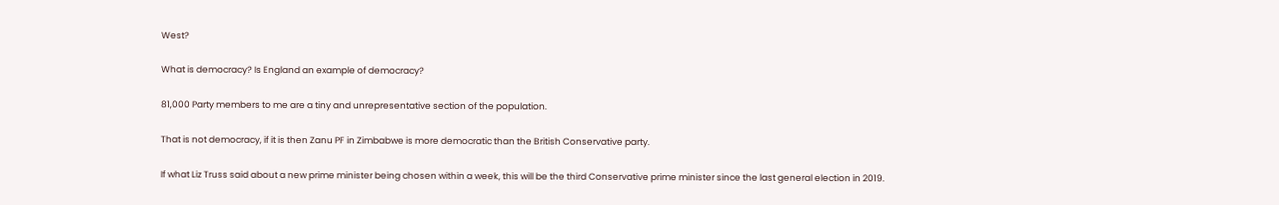West?

What is democracy? Is England an example of democracy?

81,000 Party members to me are a tiny and unrepresentative section of the population.

That is not democracy, if it is then Zanu PF in Zimbabwe is more democratic than the British Conservative party.

If what Liz Truss said about a new prime minister being chosen within a week, this will be the third Conservative prime minister since the last general election in 2019.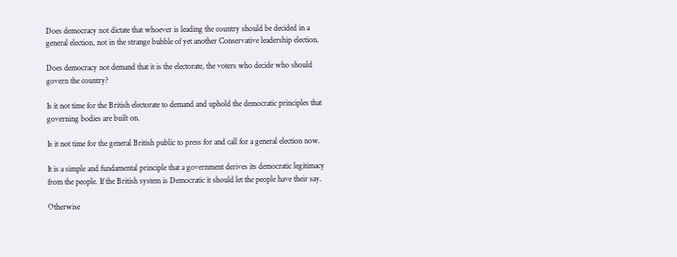Does democracy not dictate that whoever is leading the country should be decided in a general election, not in the strange bubble of yet another Conservative leadership election.

Does democracy not demand that it is the electorate, the voters who decide who should govern the country?

Is it not time for the British electorate to demand and uphold the democratic principles that governing bodies are built on.

Is it not time for the general British public to press for and call for a general election now.

It is a simple and fundamental principle that a government derives its democratic legitimacy from the people. If the British system is Democratic it should let the people have their say.

Otherwise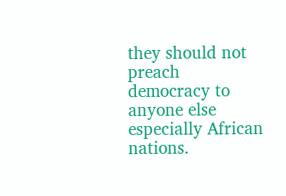they should not preach democracy to anyone else especially African nations.